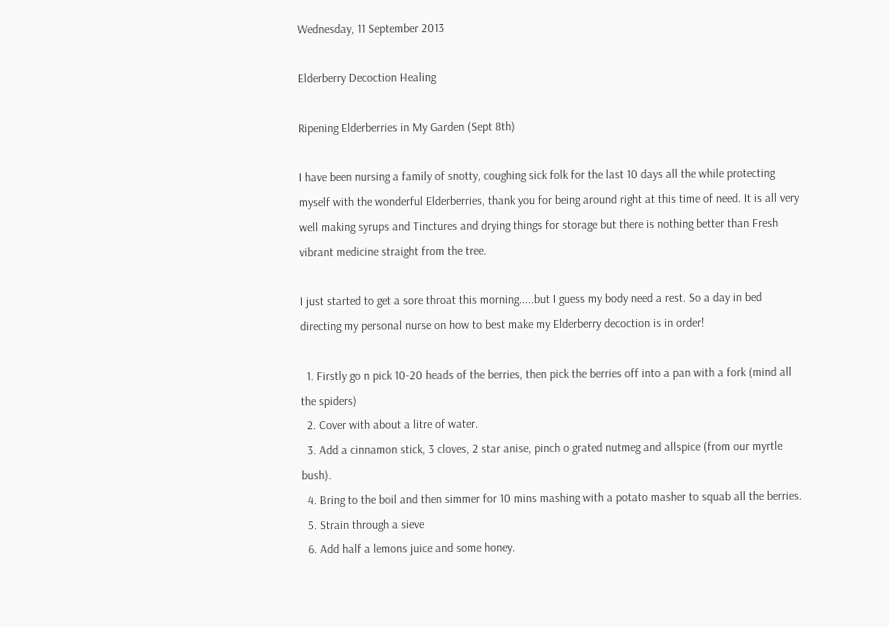Wednesday, 11 September 2013

Elderberry Decoction Healing

Ripening Elderberries in My Garden (Sept 8th)

I have been nursing a family of snotty, coughing sick folk for the last 10 days all the while protecting myself with the wonderful Elderberries, thank you for being around right at this time of need. It is all very well making syrups and Tinctures and drying things for storage but there is nothing better than Fresh vibrant medicine straight from the tree.

I just started to get a sore throat this morning.....but I guess my body need a rest. So a day in bed directing my personal nurse on how to best make my Elderberry decoction is in order!

  1. Firstly go n pick 10-20 heads of the berries, then pick the berries off into a pan with a fork (mind all the spiders)
  2. Cover with about a litre of water.
  3. Add a cinnamon stick, 3 cloves, 2 star anise, pinch o grated nutmeg and allspice (from our myrtle bush).
  4. Bring to the boil and then simmer for 10 mins mashing with a potato masher to squab all the berries.
  5. Strain through a sieve
  6. Add half a lemons juice and some honey.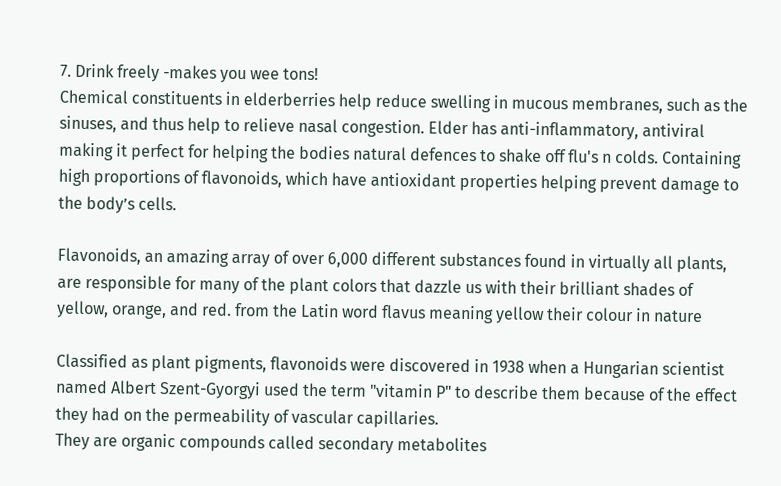7. Drink freely -makes you wee tons!
Chemical constituents in elderberries help reduce swelling in mucous membranes, such as the sinuses, and thus help to relieve nasal congestion. Elder has anti-inflammatory, antiviral making it perfect for helping the bodies natural defences to shake off flu's n colds. Containing high proportions of flavonoids, which have antioxidant properties helping prevent damage to the body’s cells.

Flavonoids, an amazing array of over 6,000 different substances found in virtually all plants, are responsible for many of the plant colors that dazzle us with their brilliant shades of yellow, orange, and red. from the Latin word flavus meaning yellow their colour in nature

Classified as plant pigments, flavonoids were discovered in 1938 when a Hungarian scientist named Albert Szent-Gyorgyi used the term "vitamin P" to describe them because of the effect they had on the permeability of vascular capillaries.
They are organic compounds called secondary metabolites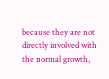because they are not directly involved with the normal growth,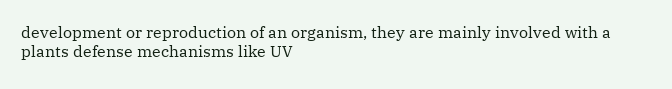development or reproduction of an organism, they are mainly involved with a plants defense mechanisms like UV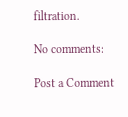filtration.

No comments:

Post a Comment